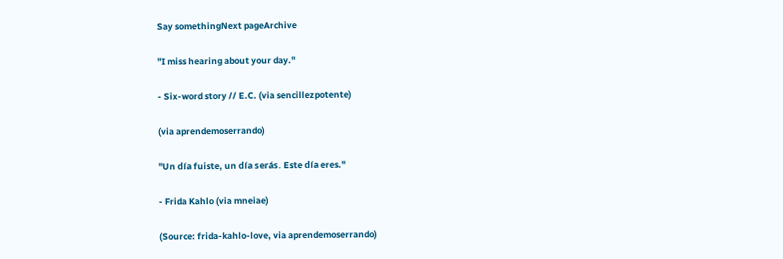Say somethingNext pageArchive

"I miss hearing about your day."

- Six-word story // E.C. (via sencillezpotente)

(via aprendemoserrando)

"Un día fuiste, un día serás. Este día eres."

- Frida Kahlo (via mneiae)

(Source: frida-kahlo-love, via aprendemoserrando)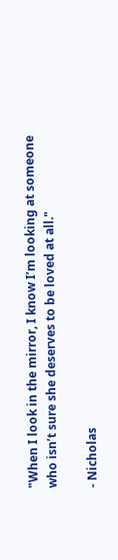"When I look in the mirror, I know I’m looking at someone who isn’t sure she deserves to be loved at all."

- Nicholas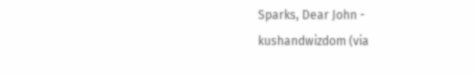Sparks, Dear John - kushandwizdom (via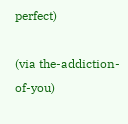perfect)

(via the-addiction-of-you)